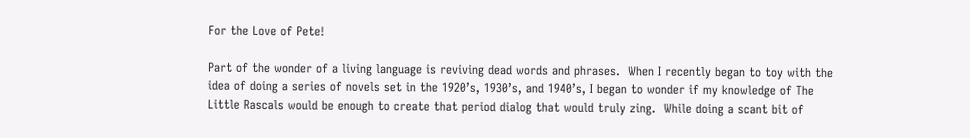For the Love of Pete!

Part of the wonder of a living language is reviving dead words and phrases.  When I recently began to toy with the idea of doing a series of novels set in the 1920’s, 1930’s, and 1940’s, I began to wonder if my knowledge of The Little Rascals would be enough to create that period dialog that would truly zing.  While doing a scant bit of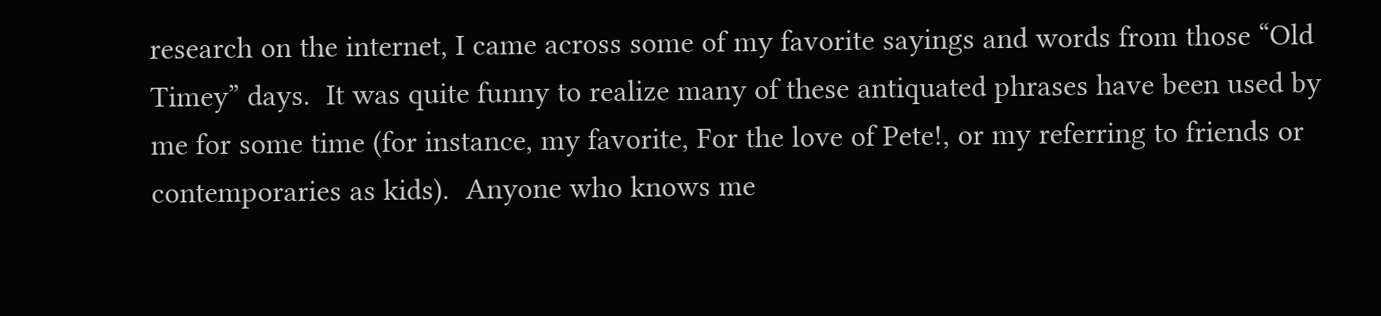research on the internet, I came across some of my favorite sayings and words from those “Old Timey” days.  It was quite funny to realize many of these antiquated phrases have been used by me for some time (for instance, my favorite, For the love of Pete!, or my referring to friends or contemporaries as kids).  Anyone who knows me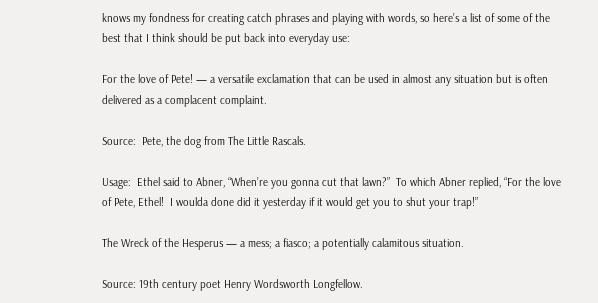knows my fondness for creating catch phrases and playing with words, so here’s a list of some of the best that I think should be put back into everyday use:

For the love of Pete! — a versatile exclamation that can be used in almost any situation but is often delivered as a complacent complaint.

Source:  Pete, the dog from The Little Rascals.

Usage:  Ethel said to Abner, “When’re you gonna cut that lawn?”  To which Abner replied, “For the love of Pete, Ethel!  I woulda done did it yesterday if it would get you to shut your trap!”

The Wreck of the Hesperus — a mess; a fiasco; a potentially calamitous situation.

Source: 19th century poet Henry Wordsworth Longfellow.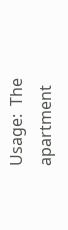Usage:  The apartment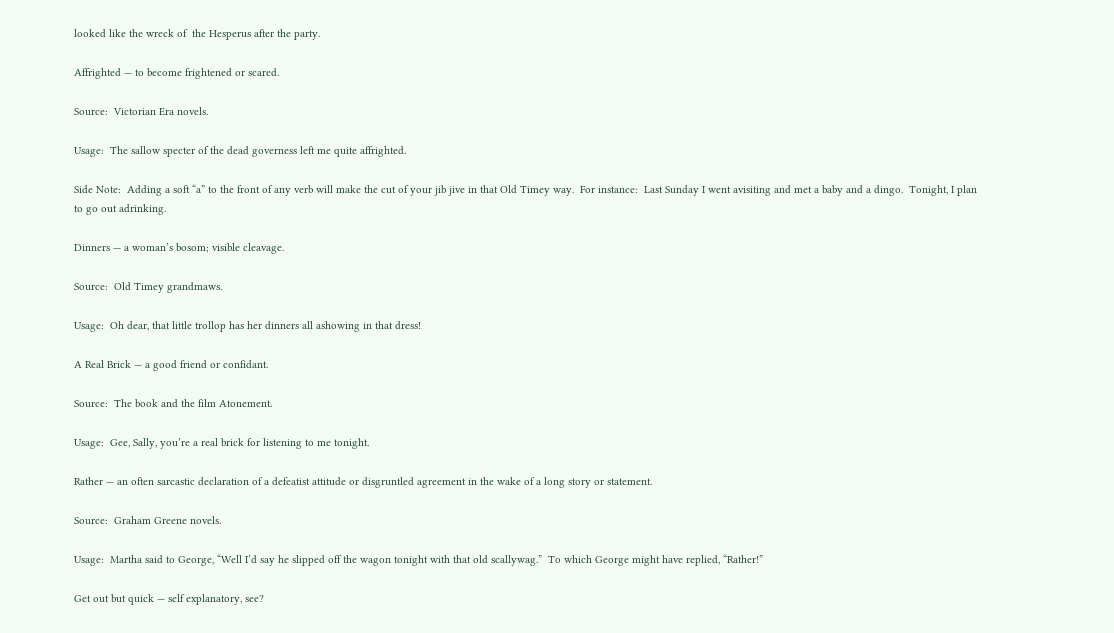looked like the wreck of  the Hesperus after the party.

Affrighted — to become frightened or scared.

Source:  Victorian Era novels.

Usage:  The sallow specter of the dead governess left me quite affrighted.

Side Note:  Adding a soft “a” to the front of any verb will make the cut of your jib jive in that Old Timey way.  For instance:  Last Sunday I went avisiting and met a baby and a dingo.  Tonight, I plan to go out adrinking.

Dinners — a woman’s bosom; visible cleavage.

Source:  Old Timey grandmaws.

Usage:  Oh dear, that little trollop has her dinners all ashowing in that dress!

A Real Brick — a good friend or confidant.

Source:  The book and the film Atonement.

Usage:  Gee, Sally, you’re a real brick for listening to me tonight.

Rather — an often sarcastic declaration of a defeatist attitude or disgruntled agreement in the wake of a long story or statement.

Source:  Graham Greene novels.

Usage:  Martha said to George, “Well I’d say he slipped off the wagon tonight with that old scallywag.”  To which George might have replied, “Rather!”

Get out but quick — self explanatory, see?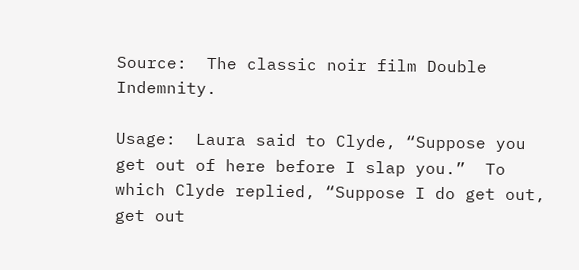Source:  The classic noir film Double Indemnity.

Usage:  Laura said to Clyde, “Suppose you get out of here before I slap you.”  To which Clyde replied, “Suppose I do get out, get out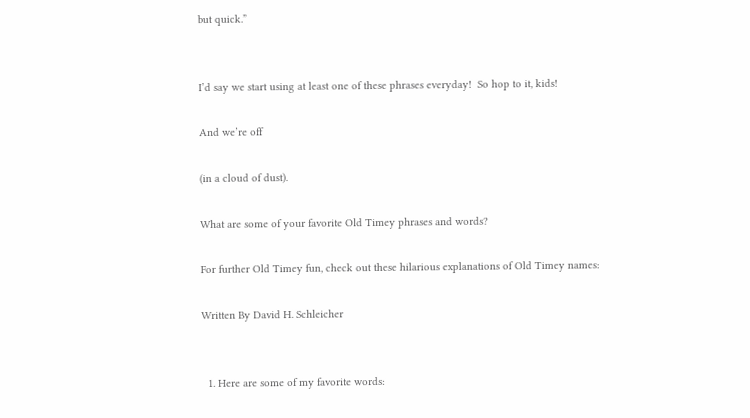but quick.”


I’d say we start using at least one of these phrases everyday!  So hop to it, kids!

And we’re off

(in a cloud of dust).

What are some of your favorite Old Timey phrases and words?

For further Old Timey fun, check out these hilarious explanations of Old Timey names:

Written By David H. Schleicher


  1. Here are some of my favorite words: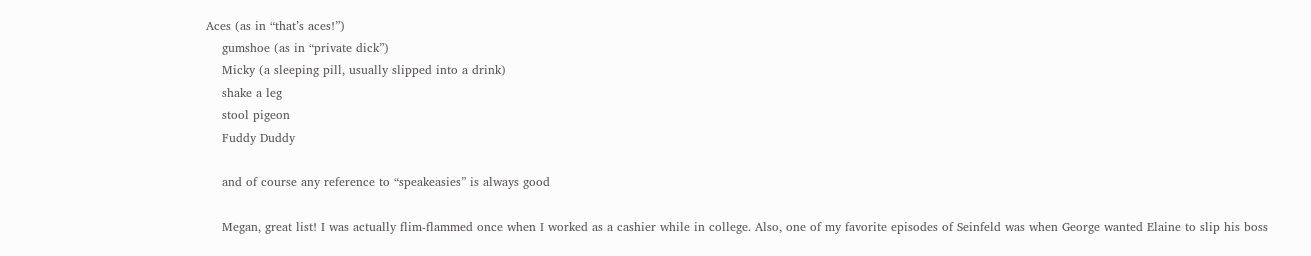Aces (as in “that’s aces!”)
    gumshoe (as in “private dick”)
    Micky (a sleeping pill, usually slipped into a drink)
    shake a leg
    stool pigeon
    Fuddy Duddy

    and of course any reference to “speakeasies” is always good

    Megan, great list! I was actually flim-flammed once when I worked as a cashier while in college. Also, one of my favorite episodes of Seinfeld was when George wanted Elaine to slip his boss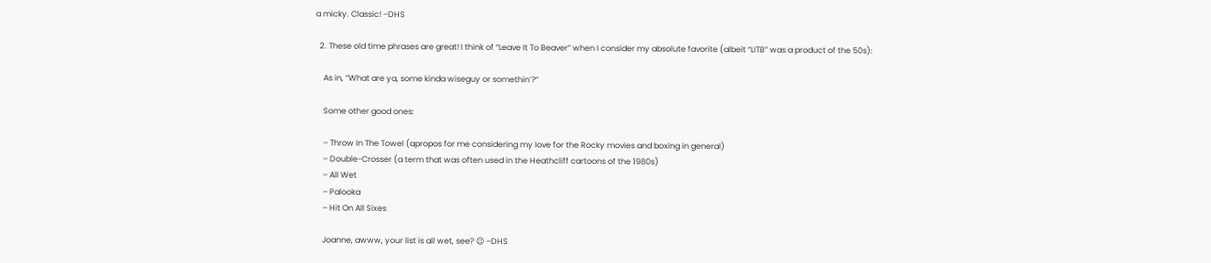a micky. Classic! –DHS

  2. These old time phrases are great! I think of “Leave It To Beaver” when I consider my absolute favorite (albeit “LITB” was a product of the 50s):

    As in, “What are ya, some kinda wiseguy or somethin’?”

    Some other good ones:

    – Throw In The Towel (apropos for me considering my love for the Rocky movies and boxing in general)
    – Double-Crosser (a term that was often used in the Heathcliff cartoons of the 1980s)
    – All Wet
    – Palooka
    – Hit On All Sixes

    Joanne, awww, your list is all wet, see? 😉 –DHS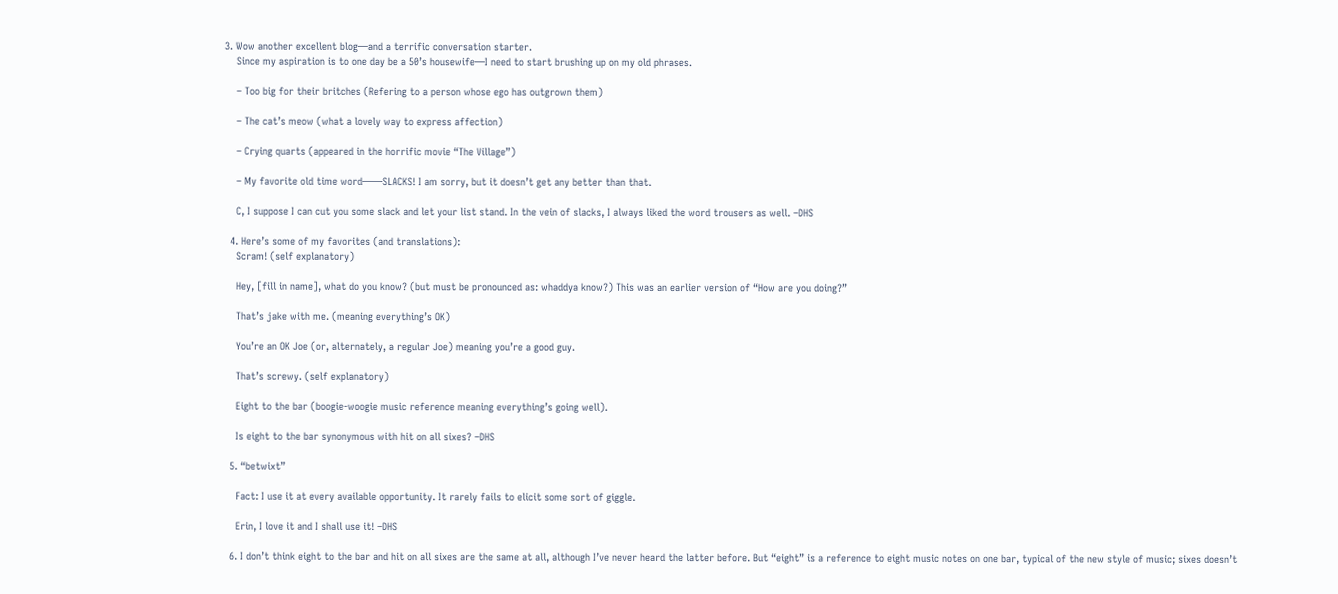3. Wow another excellent blog—and a terrific conversation starter.
    Since my aspiration is to one day be a 50’s housewife—I need to start brushing up on my old phrases.

    – Too big for their britches (Refering to a person whose ego has outgrown them)

    – The cat’s meow (what a lovely way to express affection)

    – Crying quarts (appeared in the horrific movie “The Village”)

    – My favorite old time word——SLACKS! I am sorry, but it doesn’t get any better than that.

    C, I suppose I can cut you some slack and let your list stand. In the vein of slacks, I always liked the word trousers as well. –DHS

  4. Here’s some of my favorites (and translations):
    Scram! (self explanatory)

    Hey, [fill in name], what do you know? (but must be pronounced as: whaddya know?) This was an earlier version of “How are you doing?”

    That’s jake with me. (meaning everything’s OK)

    You’re an OK Joe (or, alternately, a regular Joe) meaning you’re a good guy.

    That’s screwy. (self explanatory)

    Eight to the bar (boogie-woogie music reference meaning everything’s going well).

    Is eight to the bar synonymous with hit on all sixes? –DHS

  5. “betwixt”

    Fact: I use it at every available opportunity. It rarely fails to elicit some sort of giggle.

    Erin, I love it and I shall use it! –DHS

  6. I don’t think eight to the bar and hit on all sixes are the same at all, although I’ve never heard the latter before. But “eight” is a reference to eight music notes on one bar, typical of the new style of music; sixes doesn’t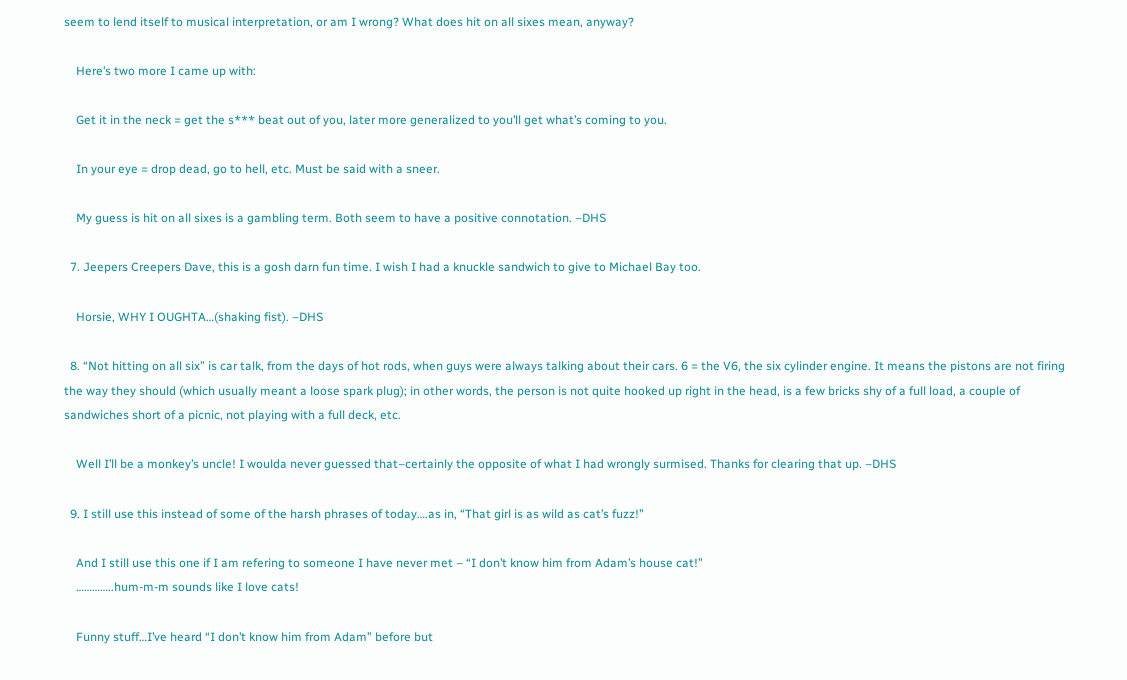seem to lend itself to musical interpretation, or am I wrong? What does hit on all sixes mean, anyway?

    Here’s two more I came up with:

    Get it in the neck = get the s*** beat out of you, later more generalized to you’ll get what’s coming to you.

    In your eye = drop dead, go to hell, etc. Must be said with a sneer.

    My guess is hit on all sixes is a gambling term. Both seem to have a positive connotation. –DHS

  7. Jeepers Creepers Dave, this is a gosh darn fun time. I wish I had a knuckle sandwich to give to Michael Bay too.

    Horsie, WHY I OUGHTA…(shaking fist). –DHS

  8. “Not hitting on all six” is car talk, from the days of hot rods, when guys were always talking about their cars. 6 = the V6, the six cylinder engine. It means the pistons are not firing the way they should (which usually meant a loose spark plug); in other words, the person is not quite hooked up right in the head, is a few bricks shy of a full load, a couple of sandwiches short of a picnic, not playing with a full deck, etc.

    Well I’ll be a monkey’s uncle! I woulda never guessed that–certainly the opposite of what I had wrongly surmised. Thanks for clearing that up. –DHS

  9. I still use this instead of some of the harsh phrases of today….as in, “That girl is as wild as cat’s fuzz!”

    And I still use this one if I am refering to someone I have never met – “I don’t know him from Adam’s house cat!”
    …………..hum-m-m sounds like I love cats!

    Funny stuff…I’ve heard “I don’t know him from Adam” before but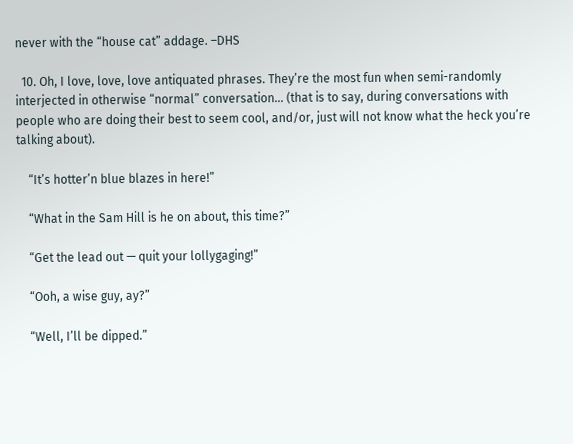never with the “house cat” addage. –DHS

  10. Oh, I love, love, love antiquated phrases. They’re the most fun when semi-randomly interjected in otherwise “normal” conversation… (that is to say, during conversations with people who are doing their best to seem cool, and/or, just will not know what the heck you’re talking about).

    “It’s hotter’n blue blazes in here!”

    “What in the Sam Hill is he on about, this time?”

    “Get the lead out — quit your lollygaging!”

    “Ooh, a wise guy, ay?”

    “Well, I’ll be dipped.”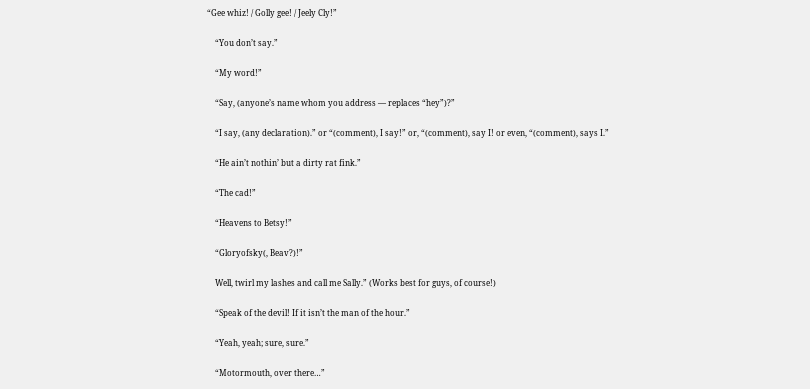“Gee whiz! / Golly gee! / Jeely Cly!”

    “You don’t say.”

    “My word!”

    “Say, (anyone’s name whom you address — replaces “hey”)?”

    “I say, (any declaration).” or “(comment), I say!” or, “(comment), say I! or even, “(comment), says I.”

    “He ain’t nothin’ but a dirty rat fink.”

    “The cad!”

    “Heavens to Betsy!”

    “Gloryofsky(, Beav?)!”

    Well, twirl my lashes and call me Sally.” (Works best for guys, of course!)

    “Speak of the devil! If it isn’t the man of the hour.”

    “Yeah, yeah; sure, sure.”

    “Motormouth, over there…”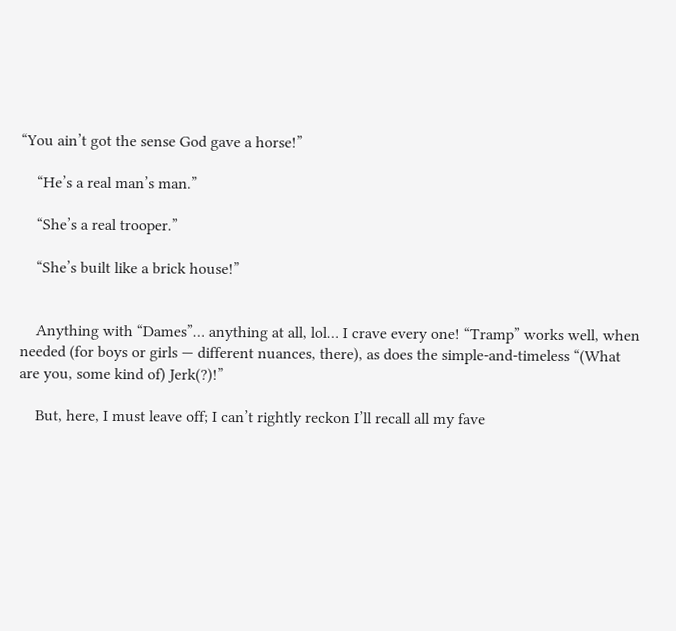“You ain’t got the sense God gave a horse!”

    “He’s a real man’s man.”

    “She’s a real trooper.”

    “She’s built like a brick house!”


    Anything with “Dames”… anything at all, lol… I crave every one! “Tramp” works well, when needed (for boys or girls — different nuances, there), as does the simple-and-timeless “(What are you, some kind of) Jerk(?)!”

    But, here, I must leave off; I can’t rightly reckon I’ll recall all my fave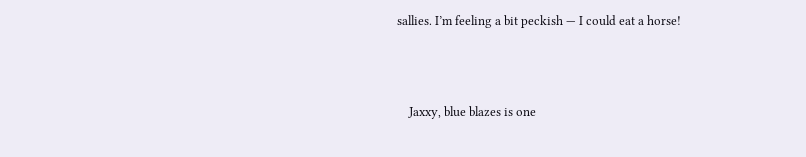sallies. I’m feeling a bit peckish — I could eat a horse!



    Jaxxy, blue blazes is one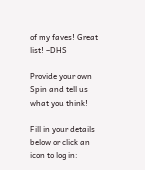of my faves! Great list! –DHS

Provide your own Spin and tell us what you think!

Fill in your details below or click an icon to log in: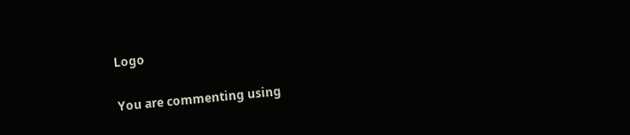Logo

You are commenting using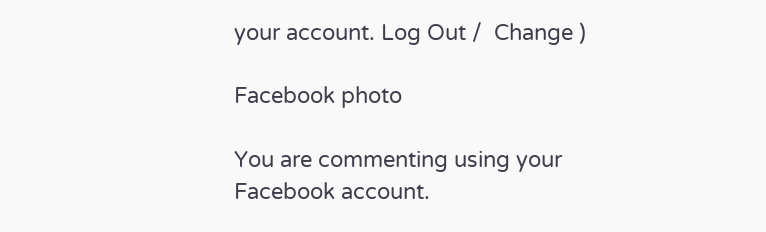your account. Log Out /  Change )

Facebook photo

You are commenting using your Facebook account.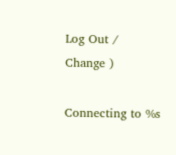Log Out /  Change )

Connecting to %s